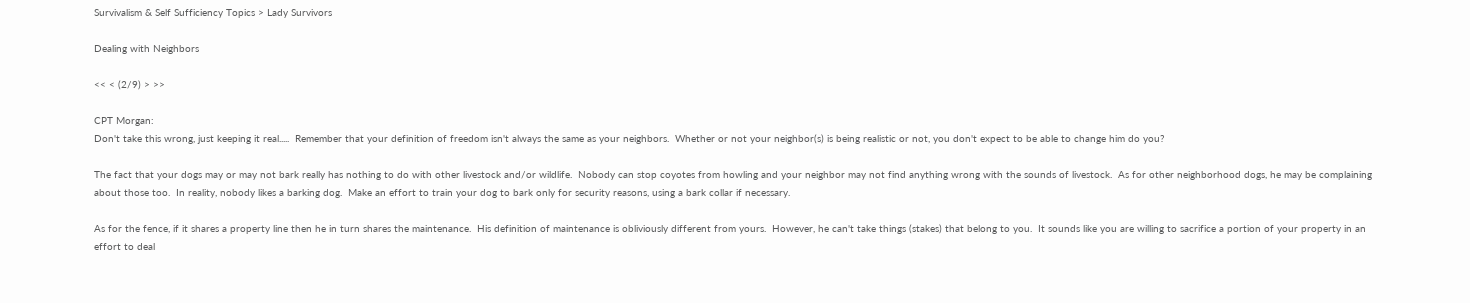Survivalism & Self Sufficiency Topics > Lady Survivors

Dealing with Neighbors

<< < (2/9) > >>

CPT Morgan:
Don't take this wrong, just keeping it real.....  Remember that your definition of freedom isn't always the same as your neighbors.  Whether or not your neighbor(s) is being realistic or not, you don't expect to be able to change him do you?

The fact that your dogs may or may not bark really has nothing to do with other livestock and/or wildlife.  Nobody can stop coyotes from howling and your neighbor may not find anything wrong with the sounds of livestock.  As for other neighborhood dogs, he may be complaining about those too.  In reality, nobody likes a barking dog.  Make an effort to train your dog to bark only for security reasons, using a bark collar if necessary.

As for the fence, if it shares a property line then he in turn shares the maintenance.  His definition of maintenance is obliviously different from yours.  However, he can't take things (stakes) that belong to you.  It sounds like you are willing to sacrifice a portion of your property in an effort to deal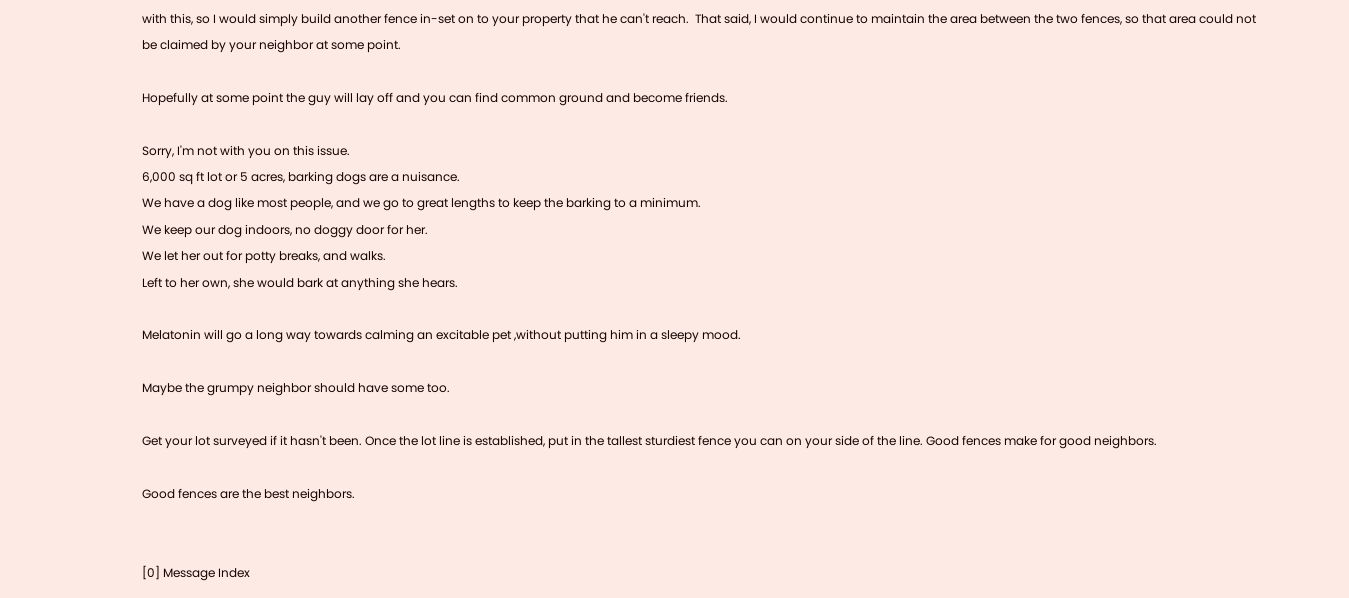with this, so I would simply build another fence in-set on to your property that he can't reach.  That said, I would continue to maintain the area between the two fences, so that area could not be claimed by your neighbor at some point.

Hopefully at some point the guy will lay off and you can find common ground and become friends.

Sorry, I'm not with you on this issue.
6,000 sq ft lot or 5 acres, barking dogs are a nuisance.
We have a dog like most people, and we go to great lengths to keep the barking to a minimum.
We keep our dog indoors, no doggy door for her.
We let her out for potty breaks, and walks.
Left to her own, she would bark at anything she hears.

Melatonin will go a long way towards calming an excitable pet ,without putting him in a sleepy mood.

Maybe the grumpy neighbor should have some too.

Get your lot surveyed if it hasn't been. Once the lot line is established, put in the tallest sturdiest fence you can on your side of the line. Good fences make for good neighbors.

Good fences are the best neighbors.


[0] Message Index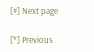[#] Next page

[*] Previous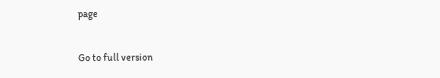page

Go to full version